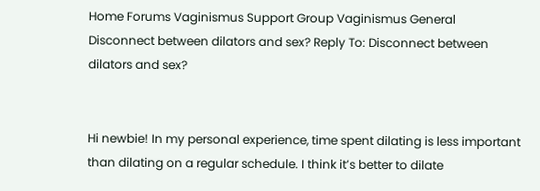Home Forums Vaginismus Support Group Vaginismus General Disconnect between dilators and sex? Reply To: Disconnect between dilators and sex?


Hi newbie! In my personal experience, time spent dilating is less important than dilating on a regular schedule. I think it’s better to dilate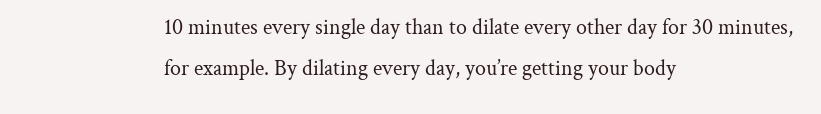10 minutes every single day than to dilate every other day for 30 minutes, for example. By dilating every day, you’re getting your body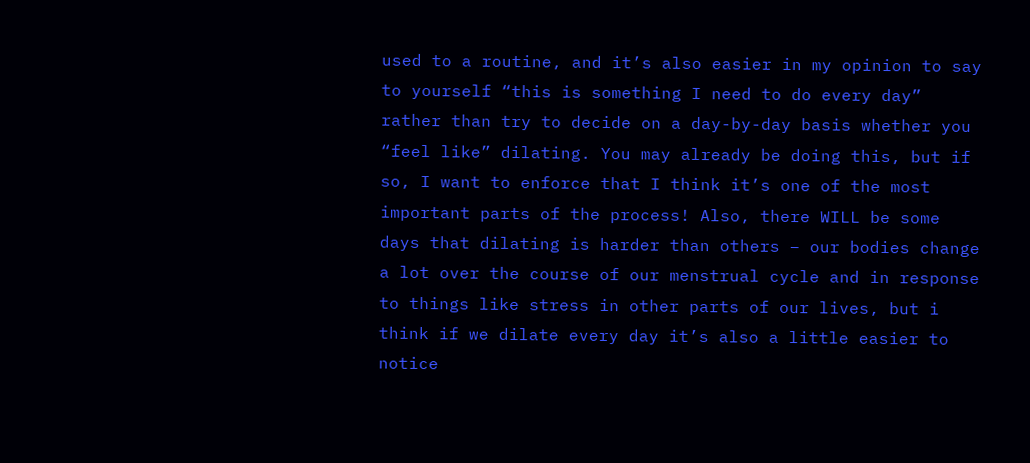used to a routine, and it’s also easier in my opinion to say to yourself “this is something I need to do every day” rather than try to decide on a day-by-day basis whether you “feel like” dilating. You may already be doing this, but if so, I want to enforce that I think it’s one of the most important parts of the process! Also, there WILL be some days that dilating is harder than others – our bodies change a lot over the course of our menstrual cycle and in response to things like stress in other parts of our lives, but i think if we dilate every day it’s also a little easier to notice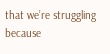that we’re struggling because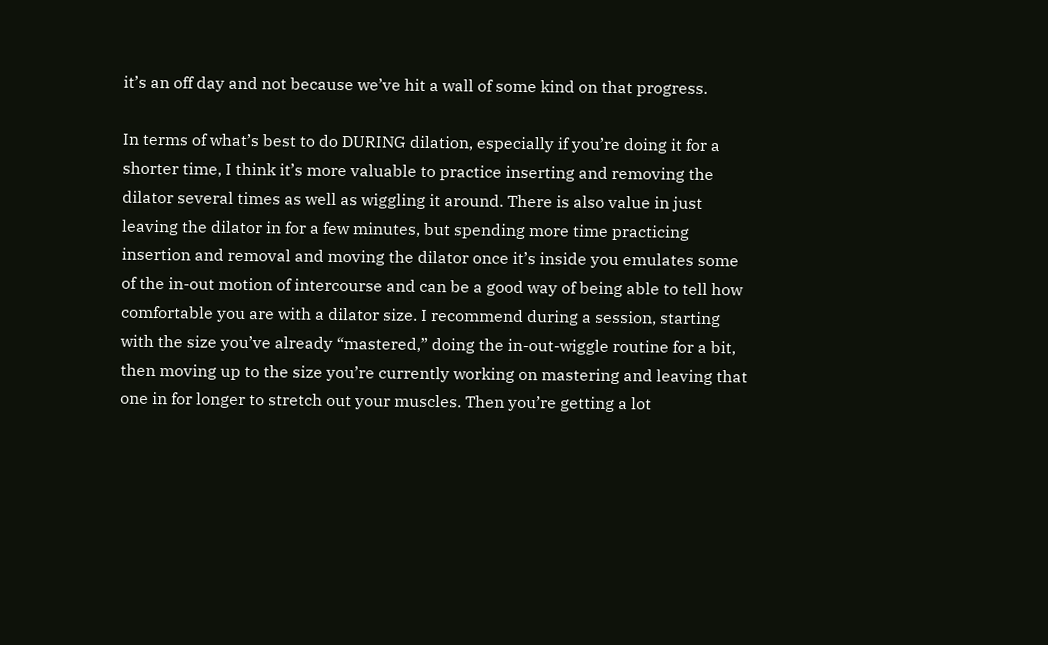it’s an off day and not because we’ve hit a wall of some kind on that progress.

In terms of what’s best to do DURING dilation, especially if you’re doing it for a shorter time, I think it’s more valuable to practice inserting and removing the dilator several times as well as wiggling it around. There is also value in just leaving the dilator in for a few minutes, but spending more time practicing insertion and removal and moving the dilator once it’s inside you emulates some of the in-out motion of intercourse and can be a good way of being able to tell how comfortable you are with a dilator size. I recommend during a session, starting with the size you’ve already “mastered,” doing the in-out-wiggle routine for a bit, then moving up to the size you’re currently working on mastering and leaving that one in for longer to stretch out your muscles. Then you’re getting a lot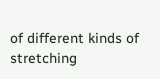of different kinds of stretching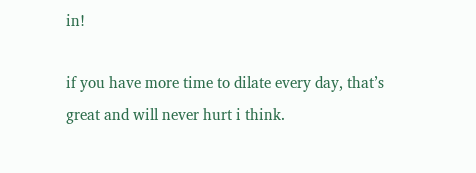in!

if you have more time to dilate every day, that’s great and will never hurt i think.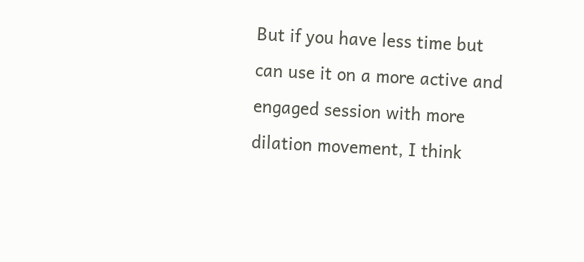But if you have less time but can use it on a more active and engaged session with more dilation movement, I think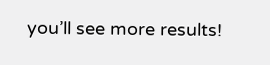you’ll see more results!